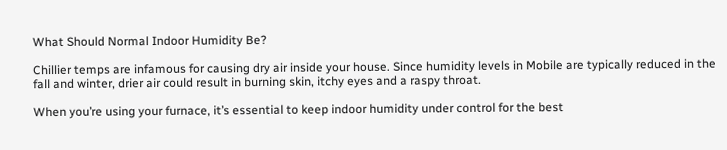What Should Normal Indoor Humidity Be?

Chillier temps are infamous for causing dry air inside your house. Since humidity levels in Mobile are typically reduced in the fall and winter, drier air could result in burning skin, itchy eyes and a raspy throat.

When you’re using your furnace, it’s essential to keep indoor humidity under control for the best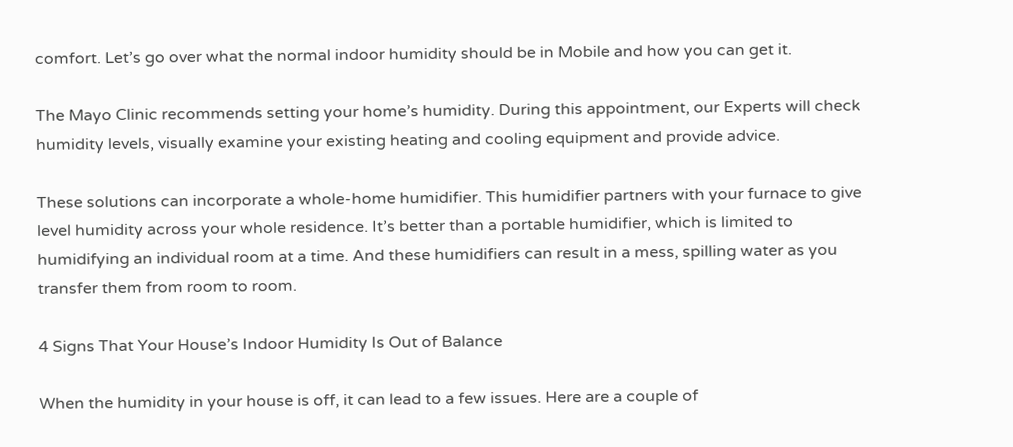comfort. Let’s go over what the normal indoor humidity should be in Mobile and how you can get it.

The Mayo Clinic recommends setting your home’s humidity. During this appointment, our Experts will check humidity levels, visually examine your existing heating and cooling equipment and provide advice.

These solutions can incorporate a whole-home humidifier. This humidifier partners with your furnace to give level humidity across your whole residence. It’s better than a portable humidifier, which is limited to humidifying an individual room at a time. And these humidifiers can result in a mess, spilling water as you transfer them from room to room.

4 Signs That Your House’s Indoor Humidity Is Out of Balance

When the humidity in your house is off, it can lead to a few issues. Here are a couple of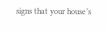signs that your house’s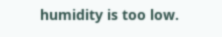humidity is too low.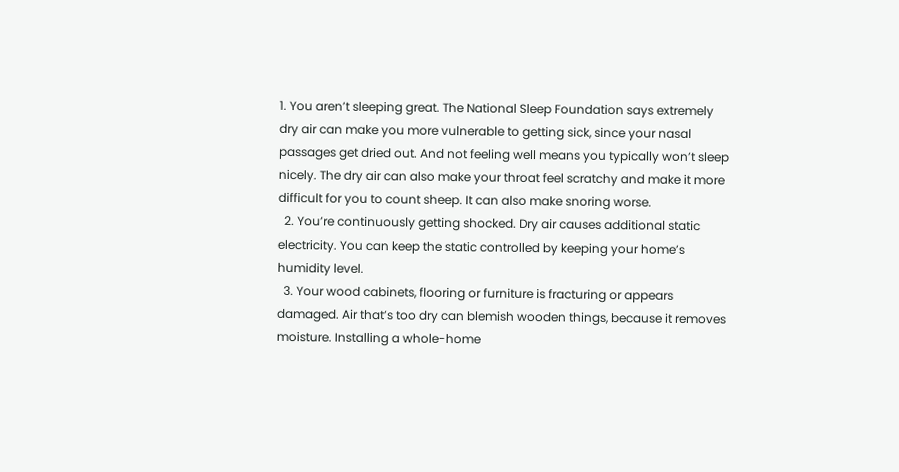1. You aren’t sleeping great. The National Sleep Foundation says extremely dry air can make you more vulnerable to getting sick, since your nasal passages get dried out. And not feeling well means you typically won’t sleep nicely. The dry air can also make your throat feel scratchy and make it more difficult for you to count sheep. It can also make snoring worse.
  2. You’re continuously getting shocked. Dry air causes additional static electricity. You can keep the static controlled by keeping your home’s humidity level.
  3. Your wood cabinets, flooring or furniture is fracturing or appears damaged. Air that’s too dry can blemish wooden things, because it removes moisture. Installing a whole-home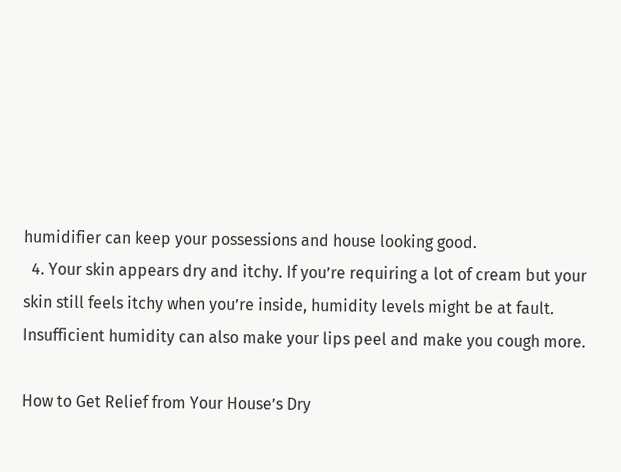humidifier can keep your possessions and house looking good.
  4. Your skin appears dry and itchy. If you’re requiring a lot of cream but your skin still feels itchy when you’re inside, humidity levels might be at fault. Insufficient humidity can also make your lips peel and make you cough more.

How to Get Relief from Your House’s Dry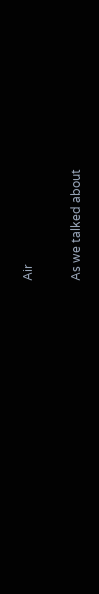Air

As we talked about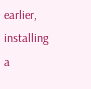earlier, installing a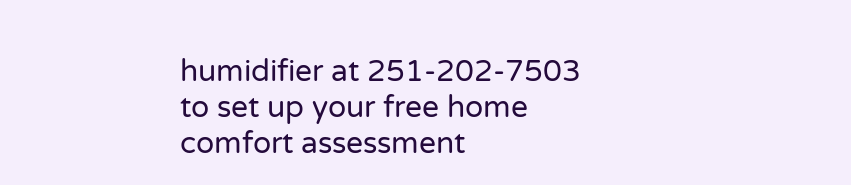humidifier at 251-202-7503 to set up your free home comfort assessment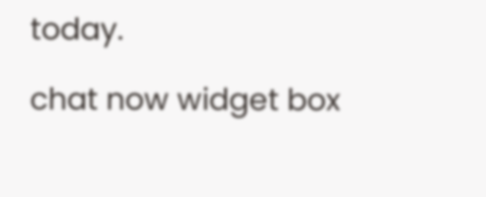today.

chat now widget box